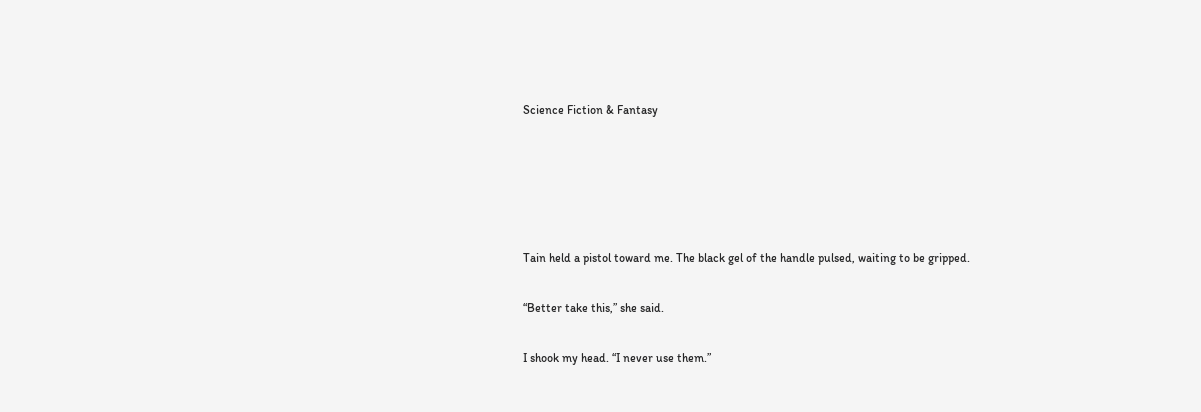Science Fiction & Fantasy





Tain held a pistol toward me. The black gel of the handle pulsed, waiting to be gripped.

“Better take this,” she said.

I shook my head. “I never use them.”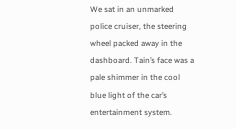We sat in an unmarked police cruiser, the steering wheel packed away in the dashboard. Tain’s face was a pale shimmer in the cool blue light of the car’s entertainment system.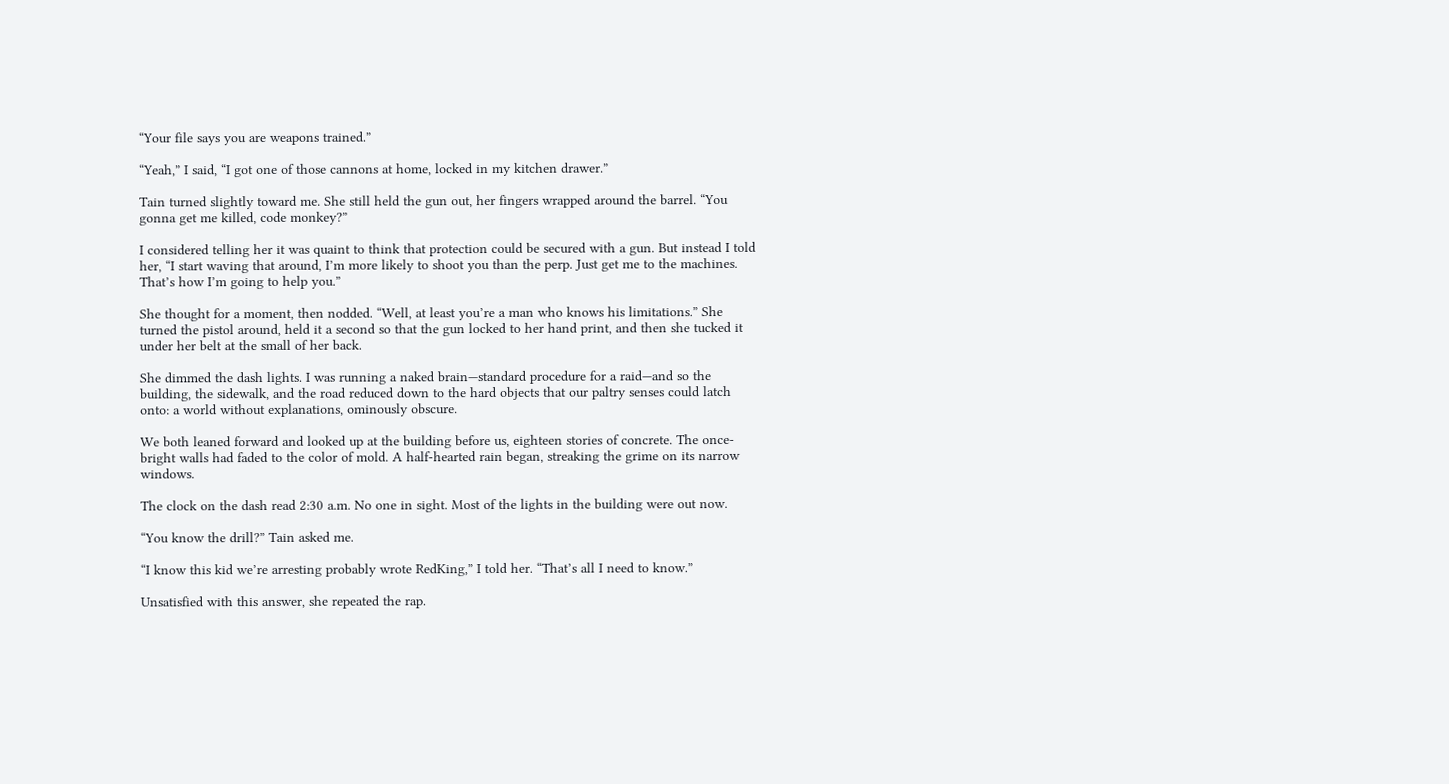“Your file says you are weapons trained.”

“Yeah,” I said, “I got one of those cannons at home, locked in my kitchen drawer.”

Tain turned slightly toward me. She still held the gun out, her fingers wrapped around the barrel. “You gonna get me killed, code monkey?”

I considered telling her it was quaint to think that protection could be secured with a gun. But instead I told her, “I start waving that around, I’m more likely to shoot you than the perp. Just get me to the machines. That’s how I’m going to help you.”

She thought for a moment, then nodded. “Well, at least you’re a man who knows his limitations.” She turned the pistol around, held it a second so that the gun locked to her hand print, and then she tucked it under her belt at the small of her back.

She dimmed the dash lights. I was running a naked brain—standard procedure for a raid—and so the building, the sidewalk, and the road reduced down to the hard objects that our paltry senses could latch onto: a world without explanations, ominously obscure.

We both leaned forward and looked up at the building before us, eighteen stories of concrete. The once-bright walls had faded to the color of mold. A half-hearted rain began, streaking the grime on its narrow windows.

The clock on the dash read 2:30 a.m. No one in sight. Most of the lights in the building were out now.

“You know the drill?” Tain asked me.

“I know this kid we’re arresting probably wrote RedKing,” I told her. “That’s all I need to know.”

Unsatisfied with this answer, she repeated the rap.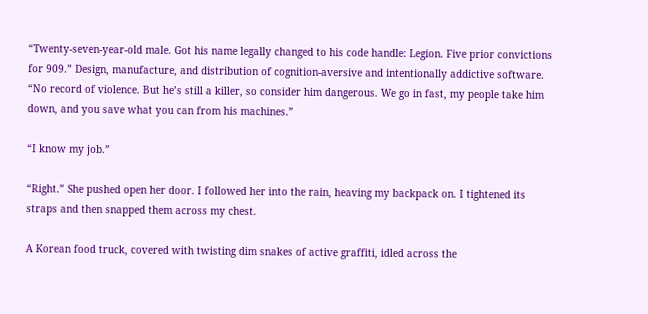“Twenty-seven-year-old male. Got his name legally changed to his code handle: Legion. Five prior convictions for 909.” Design, manufacture, and distribution of cognition-aversive and intentionally addictive software. “No record of violence. But he’s still a killer, so consider him dangerous. We go in fast, my people take him down, and you save what you can from his machines.”

“I know my job.”

“Right.” She pushed open her door. I followed her into the rain, heaving my backpack on. I tightened its straps and then snapped them across my chest.

A Korean food truck, covered with twisting dim snakes of active graffiti, idled across the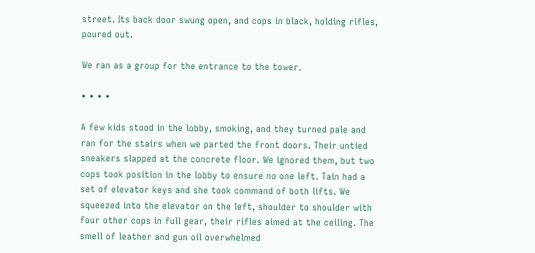street. Its back door swung open, and cops in black, holding rifles, poured out.

We ran as a group for the entrance to the tower.

• • • •

A few kids stood in the lobby, smoking, and they turned pale and ran for the stairs when we parted the front doors. Their untied sneakers slapped at the concrete floor. We ignored them, but two cops took position in the lobby to ensure no one left. Tain had a set of elevator keys and she took command of both lifts. We squeezed into the elevator on the left, shoulder to shoulder with four other cops in full gear, their rifles aimed at the ceiling. The smell of leather and gun oil overwhelmed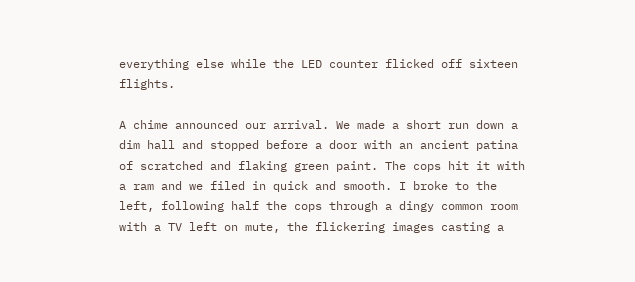everything else while the LED counter flicked off sixteen flights.

A chime announced our arrival. We made a short run down a dim hall and stopped before a door with an ancient patina of scratched and flaking green paint. The cops hit it with a ram and we filed in quick and smooth. I broke to the left, following half the cops through a dingy common room with a TV left on mute, the flickering images casting a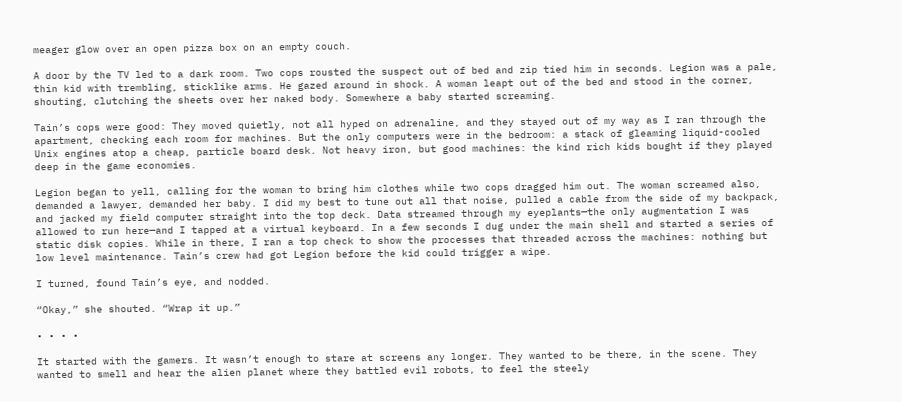meager glow over an open pizza box on an empty couch.

A door by the TV led to a dark room. Two cops rousted the suspect out of bed and zip tied him in seconds. Legion was a pale, thin kid with trembling, sticklike arms. He gazed around in shock. A woman leapt out of the bed and stood in the corner, shouting, clutching the sheets over her naked body. Somewhere a baby started screaming.

Tain’s cops were good: They moved quietly, not all hyped on adrenaline, and they stayed out of my way as I ran through the apartment, checking each room for machines. But the only computers were in the bedroom: a stack of gleaming liquid-cooled Unix engines atop a cheap, particle board desk. Not heavy iron, but good machines: the kind rich kids bought if they played deep in the game economies.

Legion began to yell, calling for the woman to bring him clothes while two cops dragged him out. The woman screamed also, demanded a lawyer, demanded her baby. I did my best to tune out all that noise, pulled a cable from the side of my backpack, and jacked my field computer straight into the top deck. Data streamed through my eyeplants—the only augmentation I was allowed to run here—and I tapped at a virtual keyboard. In a few seconds I dug under the main shell and started a series of static disk copies. While in there, I ran a top check to show the processes that threaded across the machines: nothing but low level maintenance. Tain’s crew had got Legion before the kid could trigger a wipe.

I turned, found Tain’s eye, and nodded.

“Okay,” she shouted. “Wrap it up.”

• • • •

It started with the gamers. It wasn’t enough to stare at screens any longer. They wanted to be there, in the scene. They wanted to smell and hear the alien planet where they battled evil robots, to feel the steely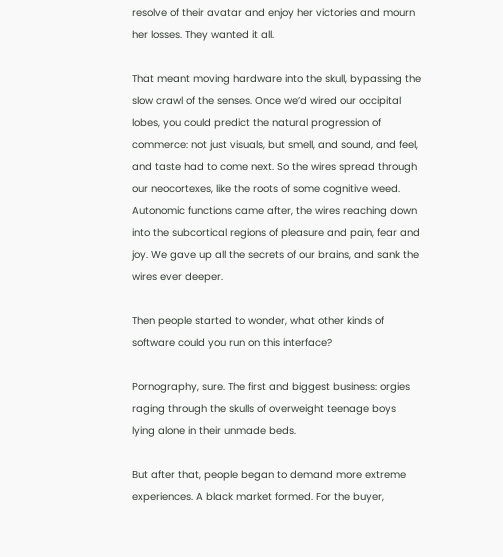resolve of their avatar and enjoy her victories and mourn her losses. They wanted it all.

That meant moving hardware into the skull, bypassing the slow crawl of the senses. Once we’d wired our occipital lobes, you could predict the natural progression of commerce: not just visuals, but smell, and sound, and feel, and taste had to come next. So the wires spread through our neocortexes, like the roots of some cognitive weed. Autonomic functions came after, the wires reaching down into the subcortical regions of pleasure and pain, fear and joy. We gave up all the secrets of our brains, and sank the wires ever deeper.

Then people started to wonder, what other kinds of software could you run on this interface?

Pornography, sure. The first and biggest business: orgies raging through the skulls of overweight teenage boys lying alone in their unmade beds.

But after that, people began to demand more extreme experiences. A black market formed. For the buyer,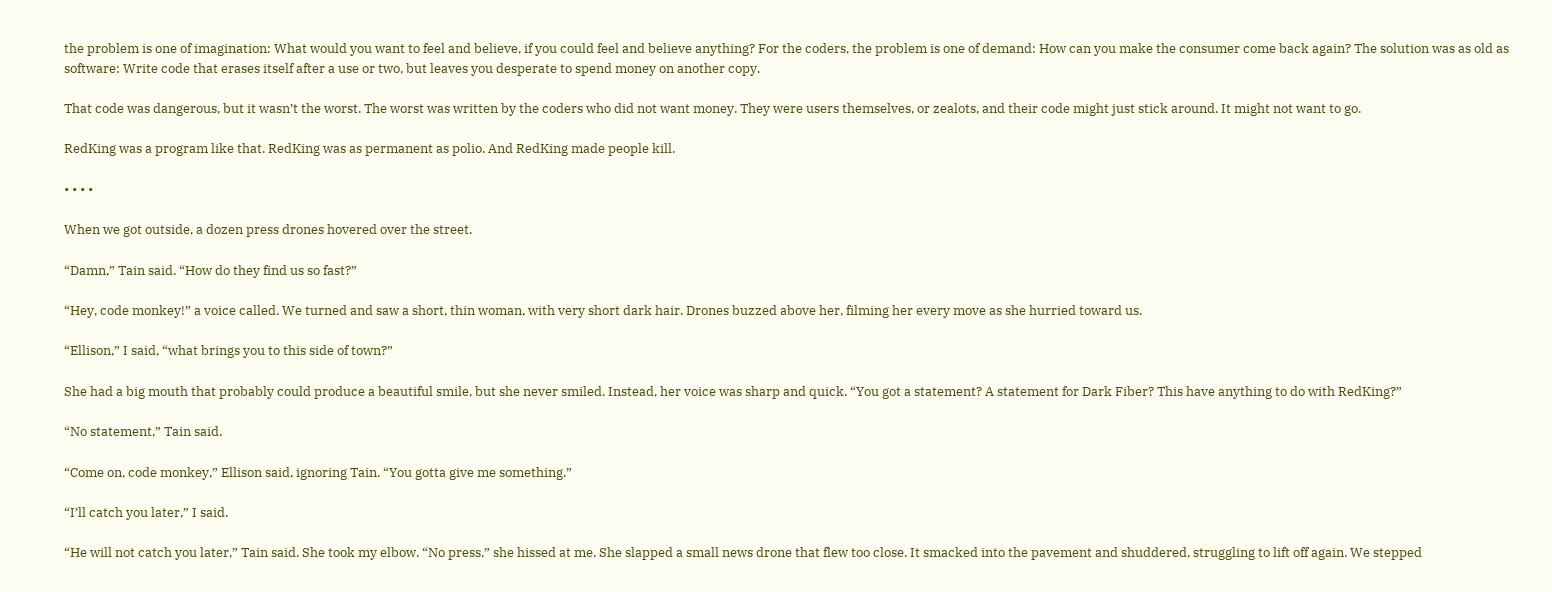the problem is one of imagination: What would you want to feel and believe, if you could feel and believe anything? For the coders, the problem is one of demand: How can you make the consumer come back again? The solution was as old as software: Write code that erases itself after a use or two, but leaves you desperate to spend money on another copy.

That code was dangerous, but it wasn’t the worst. The worst was written by the coders who did not want money. They were users themselves, or zealots, and their code might just stick around. It might not want to go.

RedKing was a program like that. RedKing was as permanent as polio. And RedKing made people kill.

• • • •

When we got outside, a dozen press drones hovered over the street.

“Damn,” Tain said. “How do they find us so fast?”

“Hey, code monkey!” a voice called. We turned and saw a short, thin woman, with very short dark hair. Drones buzzed above her, filming her every move as she hurried toward us.

“Ellison,” I said, “what brings you to this side of town?”

She had a big mouth that probably could produce a beautiful smile, but she never smiled. Instead, her voice was sharp and quick. “You got a statement? A statement for Dark Fiber? This have anything to do with RedKing?”

“No statement,” Tain said.

“Come on, code monkey,” Ellison said, ignoring Tain. “You gotta give me something.”

“I’ll catch you later,” I said.

“He will not catch you later,” Tain said. She took my elbow. “No press,” she hissed at me. She slapped a small news drone that flew too close. It smacked into the pavement and shuddered, struggling to lift off again. We stepped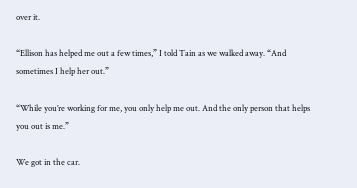over it.

“Ellison has helped me out a few times,” I told Tain as we walked away. “And sometimes I help her out.”

“While you’re working for me, you only help me out. And the only person that helps you out is me.”

We got in the car.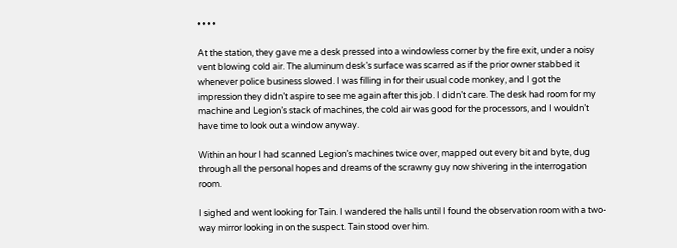• • • •

At the station, they gave me a desk pressed into a windowless corner by the fire exit, under a noisy vent blowing cold air. The aluminum desk’s surface was scarred as if the prior owner stabbed it whenever police business slowed. I was filling in for their usual code monkey, and I got the impression they didn’t aspire to see me again after this job. I didn’t care. The desk had room for my machine and Legion’s stack of machines, the cold air was good for the processors, and I wouldn’t have time to look out a window anyway.

Within an hour I had scanned Legion’s machines twice over, mapped out every bit and byte, dug through all the personal hopes and dreams of the scrawny guy now shivering in the interrogation room.

I sighed and went looking for Tain. I wandered the halls until I found the observation room with a two-way mirror looking in on the suspect. Tain stood over him.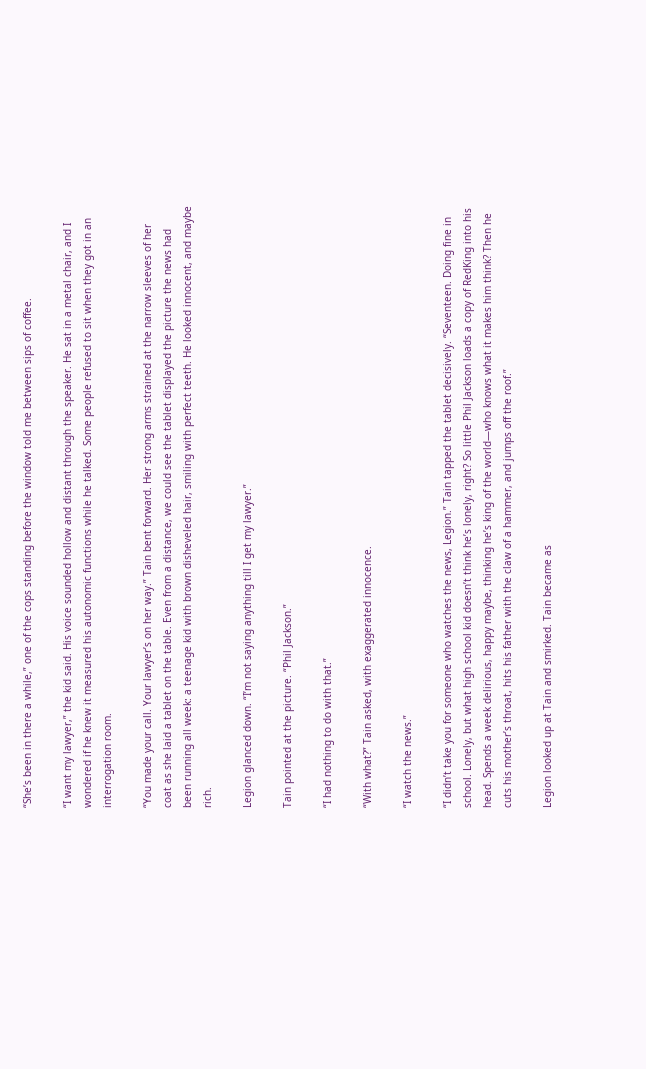“She’s been in there a while,” one of the cops standing before the window told me between sips of coffee.

“I want my lawyer,” the kid said. His voice sounded hollow and distant through the speaker. He sat in a metal chair, and I wondered if he knew it measured his autonomic functions while he talked. Some people refused to sit when they got in an interrogation room.

“You made your call. Your lawyer’s on her way.” Tain bent forward. Her strong arms strained at the narrow sleeves of her coat as she laid a tablet on the table. Even from a distance, we could see the tablet displayed the picture the news had been running all week: a teenage kid with brown disheveled hair, smiling with perfect teeth. He looked innocent, and maybe rich.

Legion glanced down. “I’m not saying anything till I get my lawyer.”

Tain pointed at the picture. “Phil Jackson.”

“I had nothing to do with that.”

“With what?” Tain asked, with exaggerated innocence.

“I watch the news.”

“I didn’t take you for someone who watches the news, Legion.” Tain tapped the tablet decisively. “Seventeen. Doing fine in school. Lonely, but what high school kid doesn’t think he’s lonely, right? So little Phil Jackson loads a copy of RedKing into his head. Spends a week delirious, happy maybe, thinking he’s king of the world—who knows what it makes him think? Then he cuts his mother’s throat, hits his father with the claw of a hammer, and jumps off the roof.”

Legion looked up at Tain and smirked. Tain became as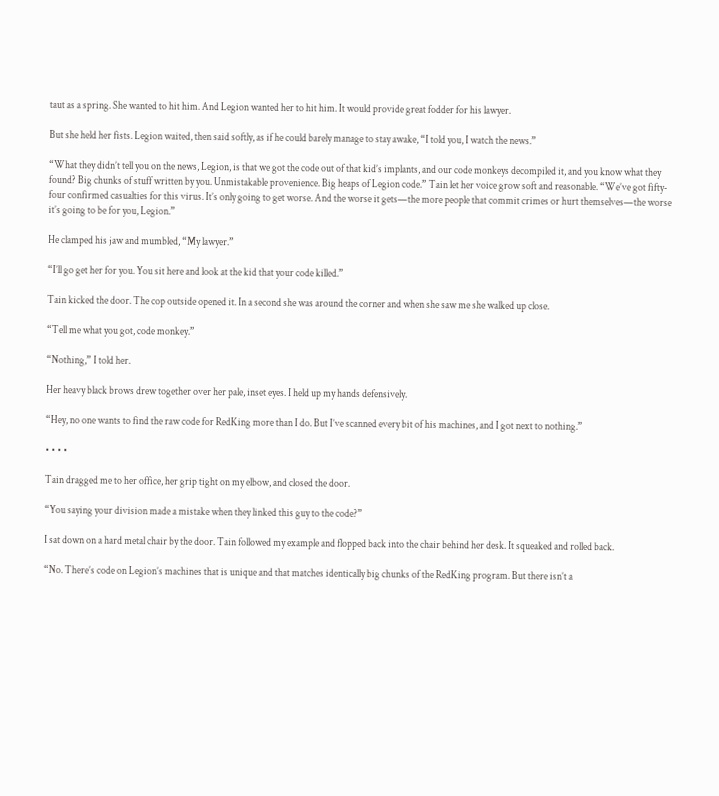taut as a spring. She wanted to hit him. And Legion wanted her to hit him. It would provide great fodder for his lawyer.

But she held her fists. Legion waited, then said softly, as if he could barely manage to stay awake, “I told you, I watch the news.”

“What they didn’t tell you on the news, Legion, is that we got the code out of that kid’s implants, and our code monkeys decompiled it, and you know what they found? Big chunks of stuff written by you. Unmistakable provenience. Big heaps of Legion code.” Tain let her voice grow soft and reasonable. “We’ve got fifty-four confirmed casualties for this virus. It’s only going to get worse. And the worse it gets—the more people that commit crimes or hurt themselves—the worse it’s going to be for you, Legion.”

He clamped his jaw and mumbled, “My lawyer.”

“I’ll go get her for you. You sit here and look at the kid that your code killed.”

Tain kicked the door. The cop outside opened it. In a second she was around the corner and when she saw me she walked up close.

“Tell me what you got, code monkey.”

“Nothing,” I told her.

Her heavy black brows drew together over her pale, inset eyes. I held up my hands defensively.

“Hey, no one wants to find the raw code for RedKing more than I do. But I’ve scanned every bit of his machines, and I got next to nothing.”

• • • •

Tain dragged me to her office, her grip tight on my elbow, and closed the door.

“You saying your division made a mistake when they linked this guy to the code?”

I sat down on a hard metal chair by the door. Tain followed my example and flopped back into the chair behind her desk. It squeaked and rolled back.

“No. There’s code on Legion’s machines that is unique and that matches identically big chunks of the RedKing program. But there isn’t a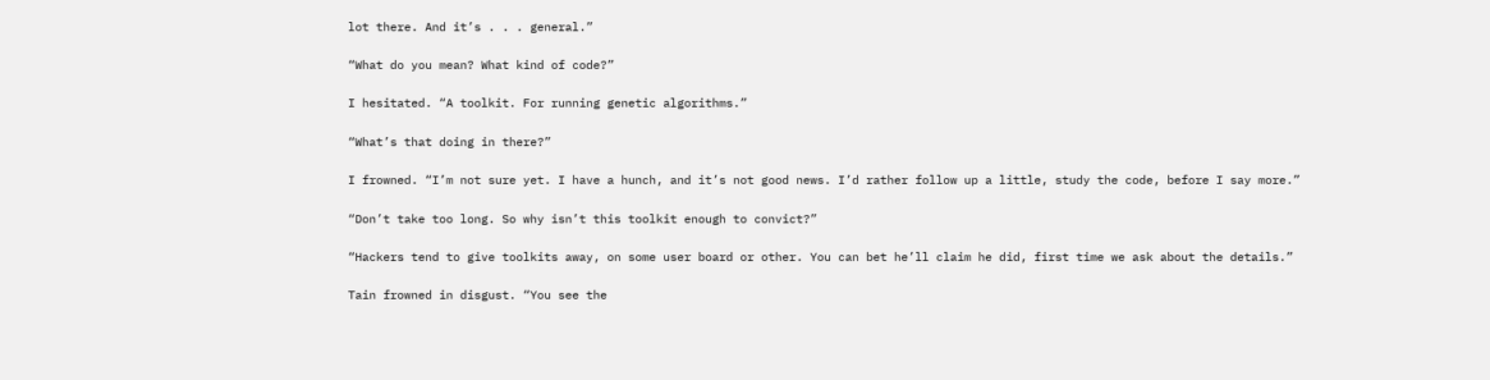lot there. And it’s . . . general.”

“What do you mean? What kind of code?”

I hesitated. “A toolkit. For running genetic algorithms.”

“What’s that doing in there?”

I frowned. “I’m not sure yet. I have a hunch, and it’s not good news. I’d rather follow up a little, study the code, before I say more.”

“Don’t take too long. So why isn’t this toolkit enough to convict?”

“Hackers tend to give toolkits away, on some user board or other. You can bet he’ll claim he did, first time we ask about the details.”

Tain frowned in disgust. “You see the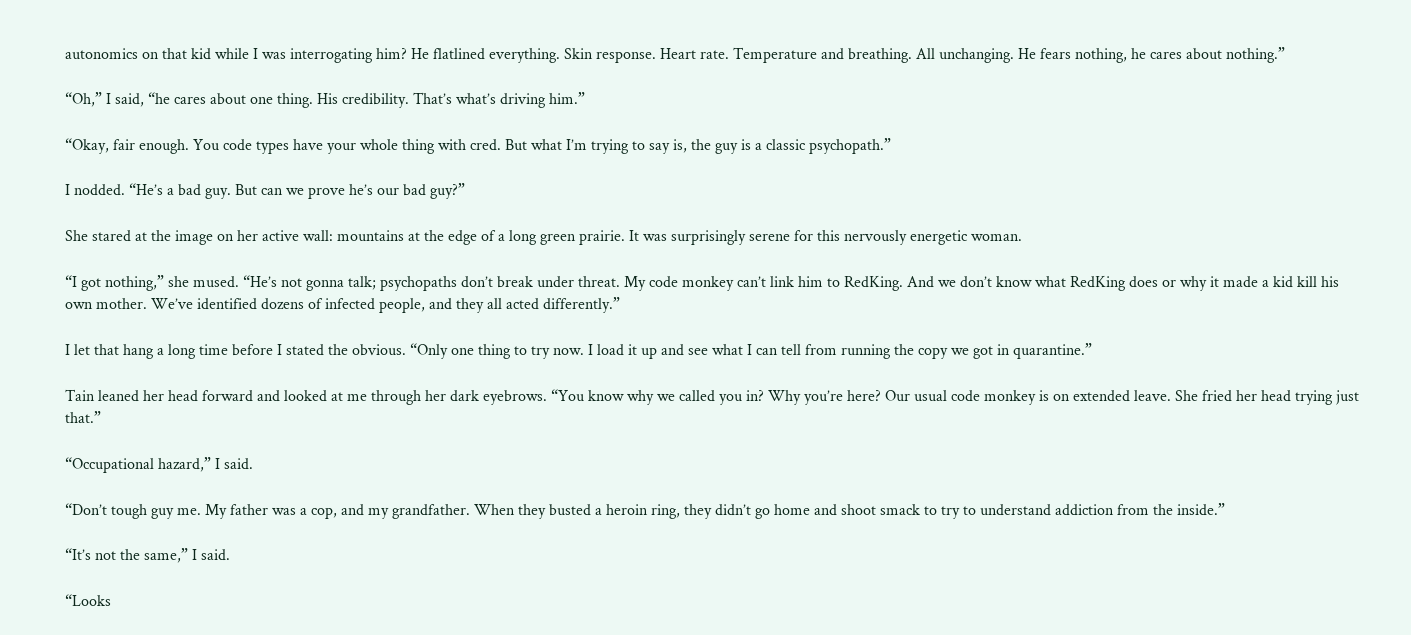autonomics on that kid while I was interrogating him? He flatlined everything. Skin response. Heart rate. Temperature and breathing. All unchanging. He fears nothing, he cares about nothing.”

“Oh,” I said, “he cares about one thing. His credibility. That’s what’s driving him.”

“Okay, fair enough. You code types have your whole thing with cred. But what I’m trying to say is, the guy is a classic psychopath.”

I nodded. “He’s a bad guy. But can we prove he’s our bad guy?”

She stared at the image on her active wall: mountains at the edge of a long green prairie. It was surprisingly serene for this nervously energetic woman.

“I got nothing,” she mused. “He’s not gonna talk; psychopaths don’t break under threat. My code monkey can’t link him to RedKing. And we don’t know what RedKing does or why it made a kid kill his own mother. We’ve identified dozens of infected people, and they all acted differently.”

I let that hang a long time before I stated the obvious. “Only one thing to try now. I load it up and see what I can tell from running the copy we got in quarantine.”

Tain leaned her head forward and looked at me through her dark eyebrows. “You know why we called you in? Why you’re here? Our usual code monkey is on extended leave. She fried her head trying just that.”

“Occupational hazard,” I said.

“Don’t tough guy me. My father was a cop, and my grandfather. When they busted a heroin ring, they didn’t go home and shoot smack to try to understand addiction from the inside.”

“It’s not the same,” I said.

“Looks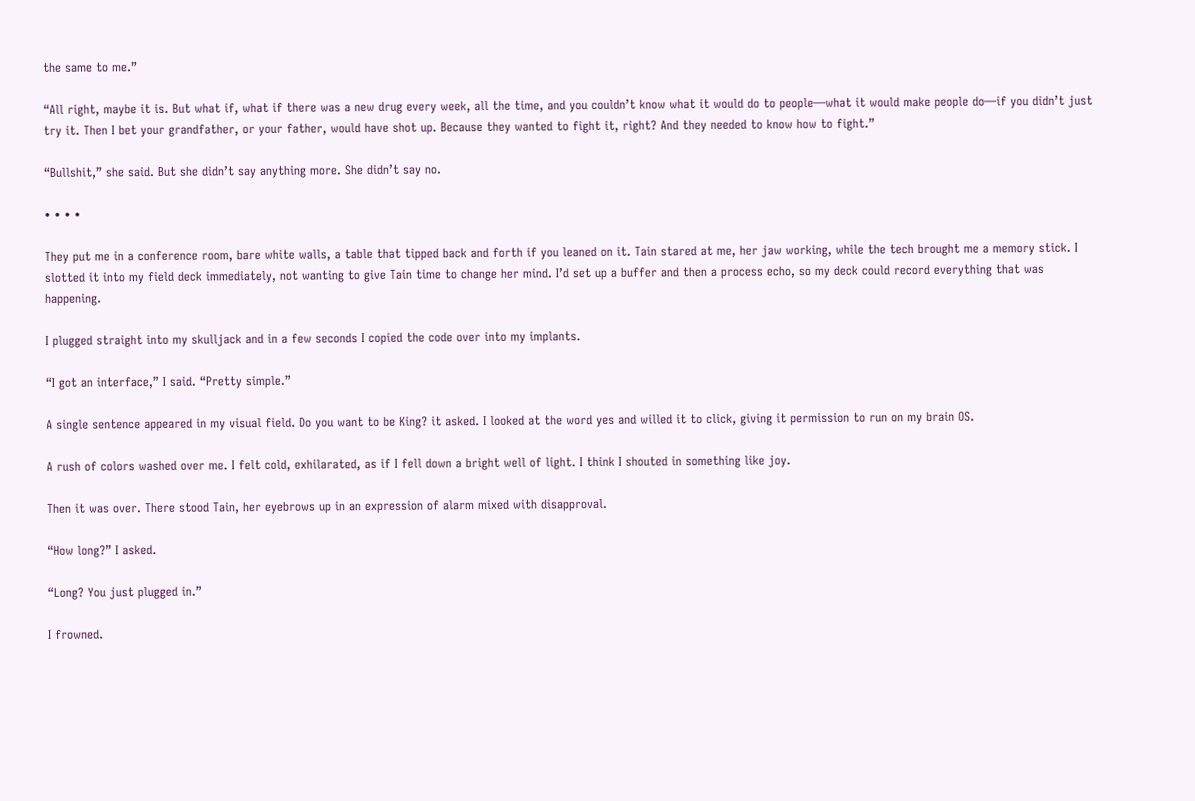the same to me.”

“All right, maybe it is. But what if, what if there was a new drug every week, all the time, and you couldn’t know what it would do to people—what it would make people do—if you didn’t just try it. Then I bet your grandfather, or your father, would have shot up. Because they wanted to fight it, right? And they needed to know how to fight.”

“Bullshit,” she said. But she didn’t say anything more. She didn’t say no.

• • • •

They put me in a conference room, bare white walls, a table that tipped back and forth if you leaned on it. Tain stared at me, her jaw working, while the tech brought me a memory stick. I slotted it into my field deck immediately, not wanting to give Tain time to change her mind. I’d set up a buffer and then a process echo, so my deck could record everything that was happening.

I plugged straight into my skulljack and in a few seconds I copied the code over into my implants.

“I got an interface,” I said. “Pretty simple.”

A single sentence appeared in my visual field. Do you want to be King? it asked. I looked at the word yes and willed it to click, giving it permission to run on my brain OS.

A rush of colors washed over me. I felt cold, exhilarated, as if I fell down a bright well of light. I think I shouted in something like joy.

Then it was over. There stood Tain, her eyebrows up in an expression of alarm mixed with disapproval.

“How long?” I asked.

“Long? You just plugged in.”

I frowned.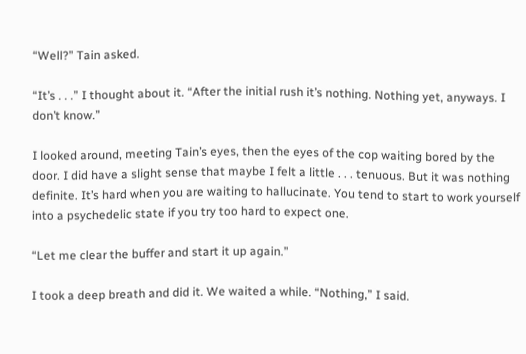“Well?” Tain asked.

“It’s . . .” I thought about it. “After the initial rush it’s nothing. Nothing yet, anyways. I don’t know.”

I looked around, meeting Tain’s eyes, then the eyes of the cop waiting bored by the door. I did have a slight sense that maybe I felt a little . . . tenuous. But it was nothing definite. It’s hard when you are waiting to hallucinate. You tend to start to work yourself into a psychedelic state if you try too hard to expect one.

“Let me clear the buffer and start it up again.”

I took a deep breath and did it. We waited a while. “Nothing,” I said.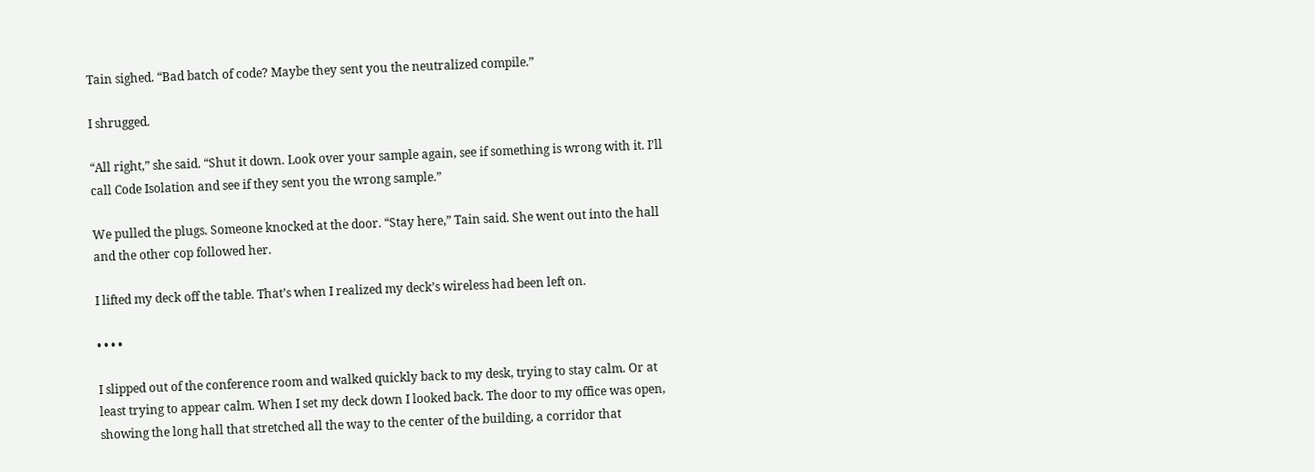Tain sighed. “Bad batch of code? Maybe they sent you the neutralized compile.”

I shrugged.

“All right,” she said. “Shut it down. Look over your sample again, see if something is wrong with it. I’ll call Code Isolation and see if they sent you the wrong sample.”

We pulled the plugs. Someone knocked at the door. “Stay here,” Tain said. She went out into the hall and the other cop followed her.

I lifted my deck off the table. That’s when I realized my deck’s wireless had been left on.

• • • •

I slipped out of the conference room and walked quickly back to my desk, trying to stay calm. Or at least trying to appear calm. When I set my deck down I looked back. The door to my office was open, showing the long hall that stretched all the way to the center of the building, a corridor that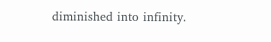diminished into infinity.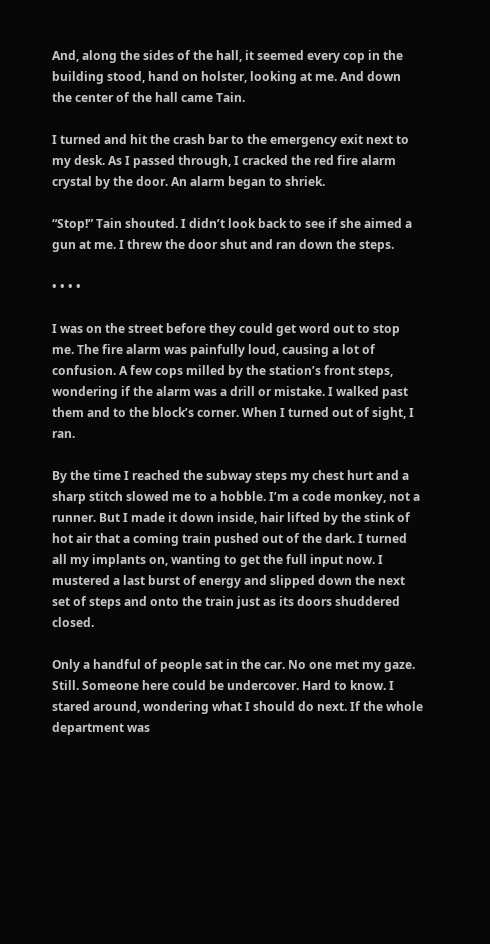And, along the sides of the hall, it seemed every cop in the building stood, hand on holster, looking at me. And down the center of the hall came Tain.

I turned and hit the crash bar to the emergency exit next to my desk. As I passed through, I cracked the red fire alarm crystal by the door. An alarm began to shriek.

“Stop!” Tain shouted. I didn’t look back to see if she aimed a gun at me. I threw the door shut and ran down the steps.

• • • •

I was on the street before they could get word out to stop me. The fire alarm was painfully loud, causing a lot of confusion. A few cops milled by the station’s front steps, wondering if the alarm was a drill or mistake. I walked past them and to the block’s corner. When I turned out of sight, I ran.

By the time I reached the subway steps my chest hurt and a sharp stitch slowed me to a hobble. I’m a code monkey, not a runner. But I made it down inside, hair lifted by the stink of hot air that a coming train pushed out of the dark. I turned all my implants on, wanting to get the full input now. I mustered a last burst of energy and slipped down the next set of steps and onto the train just as its doors shuddered closed.

Only a handful of people sat in the car. No one met my gaze. Still. Someone here could be undercover. Hard to know. I stared around, wondering what I should do next. If the whole department was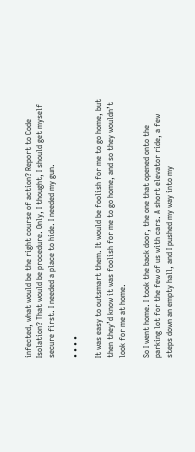infected, what would be the right course of action? Report to Code Isolation? That would be procedure. Only, I thought, I should get myself secure first. I needed a place to hide. I needed my gun.

• • • •

It was easy to outsmart them. It would be foolish for me to go home, but then they’d know it was foolish for me to go home, and so they wouldn’t look for me at home.

So I went home. I took the back door, the one that opened onto the parking lot for the few of us with cars. A short elevator ride, a few steps down an empty hall, and I pushed my way into my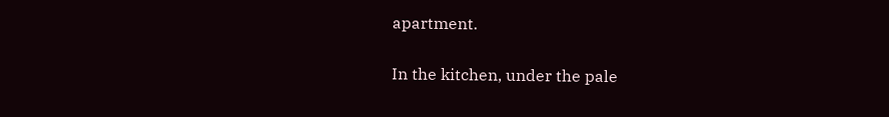apartment.

In the kitchen, under the pale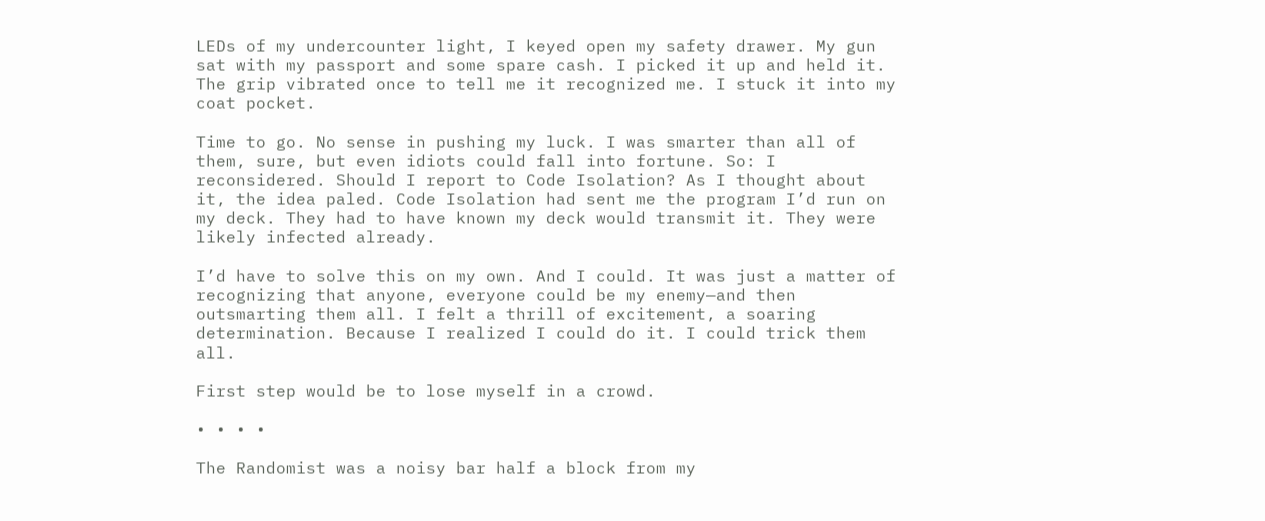LEDs of my undercounter light, I keyed open my safety drawer. My gun sat with my passport and some spare cash. I picked it up and held it. The grip vibrated once to tell me it recognized me. I stuck it into my coat pocket.

Time to go. No sense in pushing my luck. I was smarter than all of them, sure, but even idiots could fall into fortune. So: I reconsidered. Should I report to Code Isolation? As I thought about it, the idea paled. Code Isolation had sent me the program I’d run on my deck. They had to have known my deck would transmit it. They were likely infected already.

I’d have to solve this on my own. And I could. It was just a matter of recognizing that anyone, everyone could be my enemy—and then outsmarting them all. I felt a thrill of excitement, a soaring determination. Because I realized I could do it. I could trick them all.

First step would be to lose myself in a crowd.

• • • •

The Randomist was a noisy bar half a block from my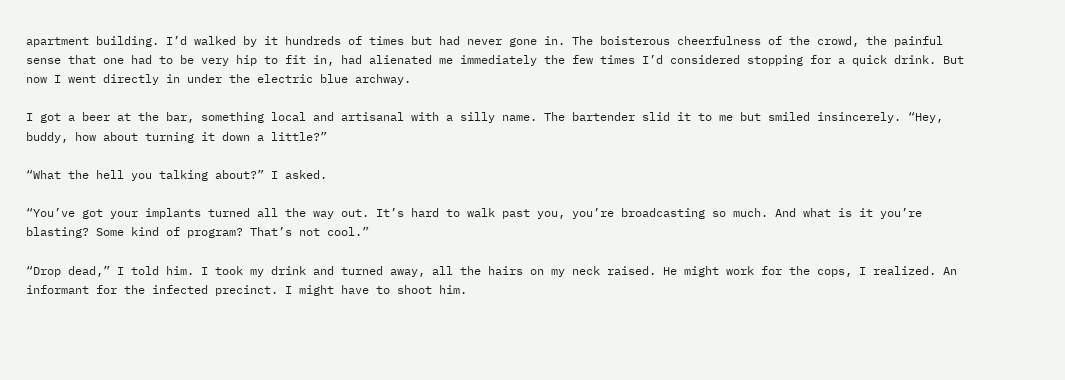apartment building. I’d walked by it hundreds of times but had never gone in. The boisterous cheerfulness of the crowd, the painful sense that one had to be very hip to fit in, had alienated me immediately the few times I’d considered stopping for a quick drink. But now I went directly in under the electric blue archway.

I got a beer at the bar, something local and artisanal with a silly name. The bartender slid it to me but smiled insincerely. “Hey, buddy, how about turning it down a little?”

“What the hell you talking about?” I asked.

“You’ve got your implants turned all the way out. It’s hard to walk past you, you’re broadcasting so much. And what is it you’re blasting? Some kind of program? That’s not cool.”

“Drop dead,” I told him. I took my drink and turned away, all the hairs on my neck raised. He might work for the cops, I realized. An informant for the infected precinct. I might have to shoot him.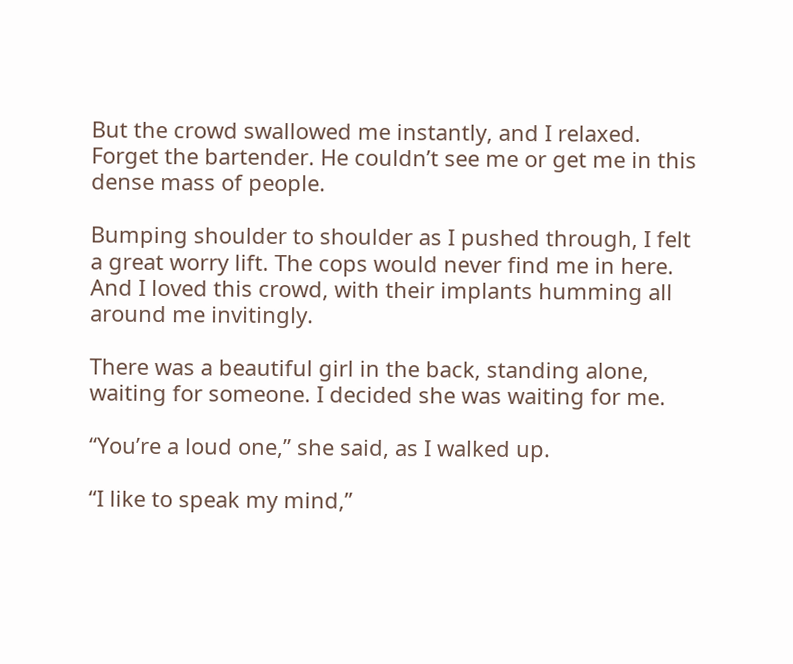But the crowd swallowed me instantly, and I relaxed. Forget the bartender. He couldn’t see me or get me in this dense mass of people.

Bumping shoulder to shoulder as I pushed through, I felt a great worry lift. The cops would never find me in here. And I loved this crowd, with their implants humming all around me invitingly.

There was a beautiful girl in the back, standing alone, waiting for someone. I decided she was waiting for me.

“You’re a loud one,” she said, as I walked up.

“I like to speak my mind,”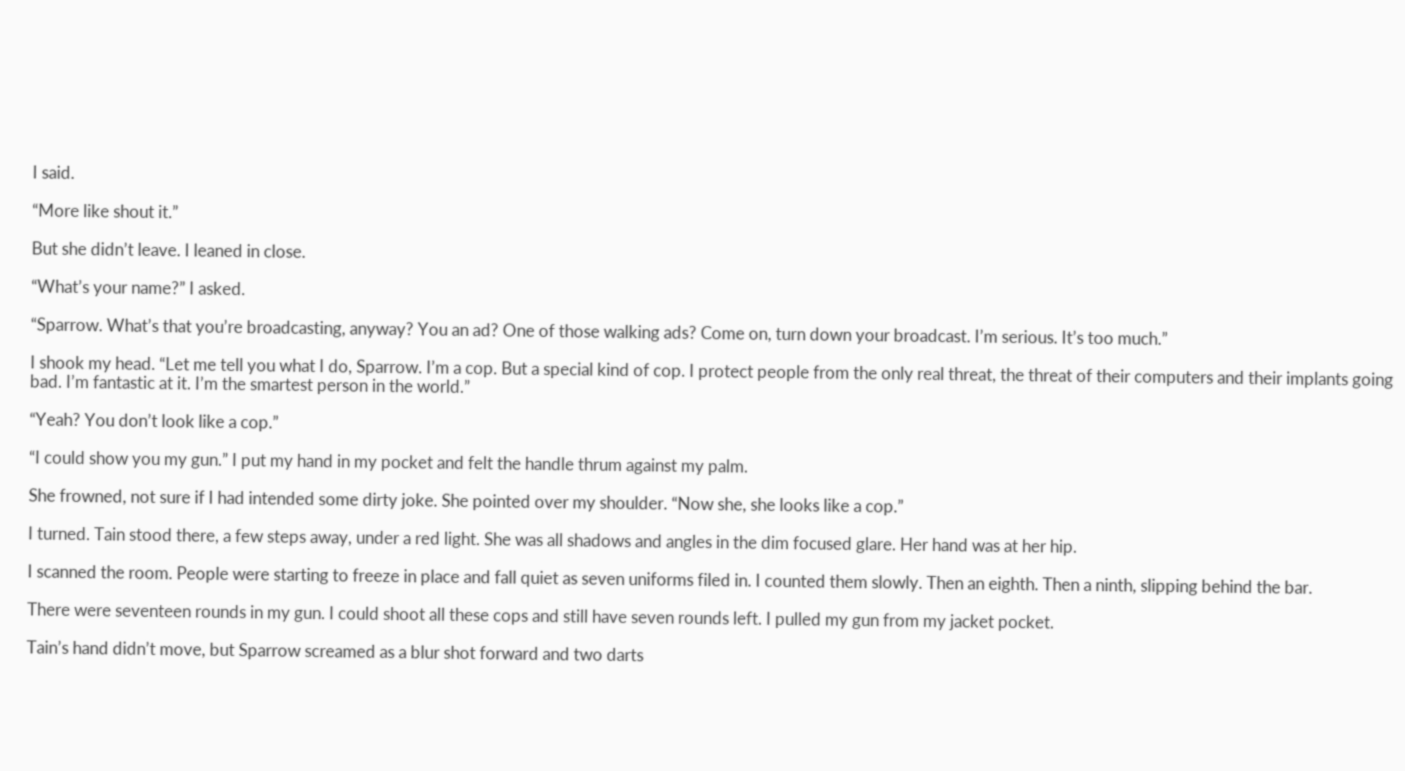I said.

“More like shout it.”

But she didn’t leave. I leaned in close.

“What’s your name?” I asked.

“Sparrow. What’s that you’re broadcasting, anyway? You an ad? One of those walking ads? Come on, turn down your broadcast. I’m serious. It’s too much.”

I shook my head. “Let me tell you what I do, Sparrow. I’m a cop. But a special kind of cop. I protect people from the only real threat, the threat of their computers and their implants going bad. I’m fantastic at it. I’m the smartest person in the world.”

“Yeah? You don’t look like a cop.”

“I could show you my gun.” I put my hand in my pocket and felt the handle thrum against my palm.

She frowned, not sure if I had intended some dirty joke. She pointed over my shoulder. “Now she, she looks like a cop.”

I turned. Tain stood there, a few steps away, under a red light. She was all shadows and angles in the dim focused glare. Her hand was at her hip.

I scanned the room. People were starting to freeze in place and fall quiet as seven uniforms filed in. I counted them slowly. Then an eighth. Then a ninth, slipping behind the bar.

There were seventeen rounds in my gun. I could shoot all these cops and still have seven rounds left. I pulled my gun from my jacket pocket.

Tain’s hand didn’t move, but Sparrow screamed as a blur shot forward and two darts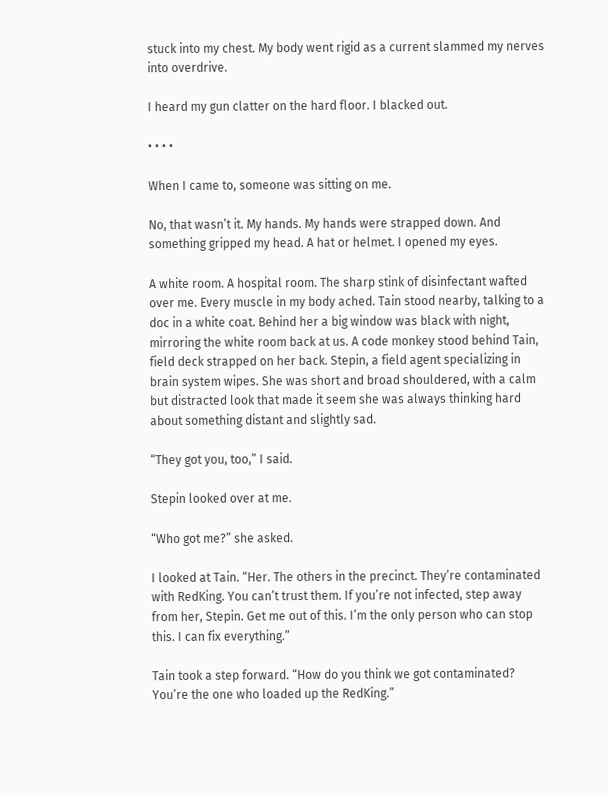stuck into my chest. My body went rigid as a current slammed my nerves into overdrive.

I heard my gun clatter on the hard floor. I blacked out.

• • • •

When I came to, someone was sitting on me.

No, that wasn’t it. My hands. My hands were strapped down. And something gripped my head. A hat or helmet. I opened my eyes.

A white room. A hospital room. The sharp stink of disinfectant wafted over me. Every muscle in my body ached. Tain stood nearby, talking to a doc in a white coat. Behind her a big window was black with night, mirroring the white room back at us. A code monkey stood behind Tain, field deck strapped on her back. Stepin, a field agent specializing in brain system wipes. She was short and broad shouldered, with a calm but distracted look that made it seem she was always thinking hard about something distant and slightly sad.

“They got you, too,” I said.

Stepin looked over at me.

“Who got me?” she asked.

I looked at Tain. “Her. The others in the precinct. They’re contaminated with RedKing. You can’t trust them. If you’re not infected, step away from her, Stepin. Get me out of this. I’m the only person who can stop this. I can fix everything.”

Tain took a step forward. “How do you think we got contaminated? You’re the one who loaded up the RedKing.”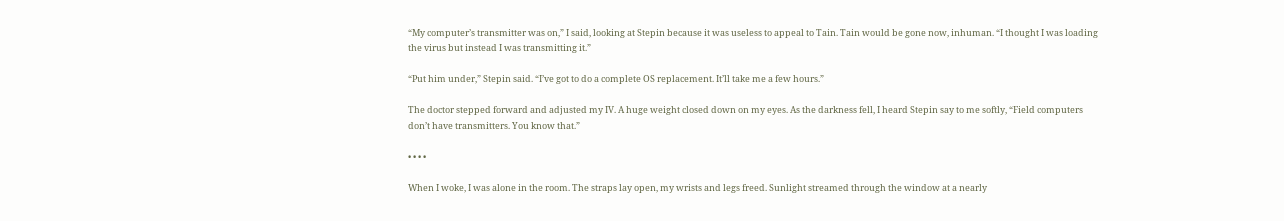“My computer’s transmitter was on,” I said, looking at Stepin because it was useless to appeal to Tain. Tain would be gone now, inhuman. “I thought I was loading the virus but instead I was transmitting it.”

“Put him under,” Stepin said. “I’ve got to do a complete OS replacement. It’ll take me a few hours.”

The doctor stepped forward and adjusted my IV. A huge weight closed down on my eyes. As the darkness fell, I heard Stepin say to me softly, “Field computers don’t have transmitters. You know that.”

• • • •

When I woke, I was alone in the room. The straps lay open, my wrists and legs freed. Sunlight streamed through the window at a nearly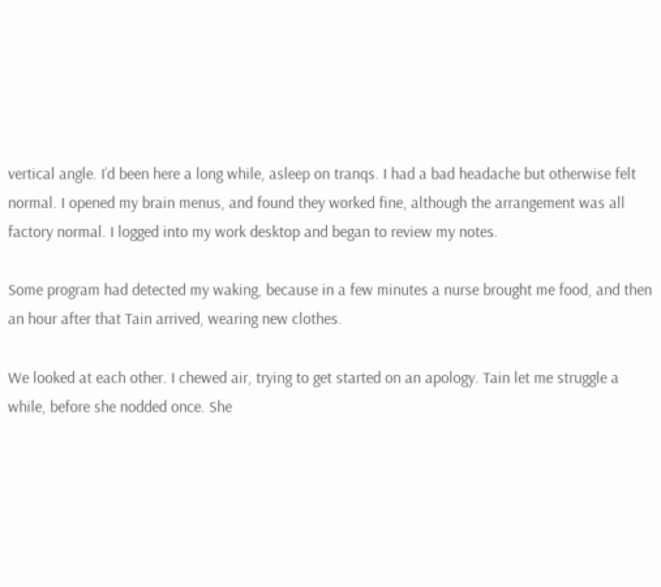vertical angle. I’d been here a long while, asleep on tranqs. I had a bad headache but otherwise felt normal. I opened my brain menus, and found they worked fine, although the arrangement was all factory normal. I logged into my work desktop and began to review my notes.

Some program had detected my waking, because in a few minutes a nurse brought me food, and then an hour after that Tain arrived, wearing new clothes.

We looked at each other. I chewed air, trying to get started on an apology. Tain let me struggle a while, before she nodded once. She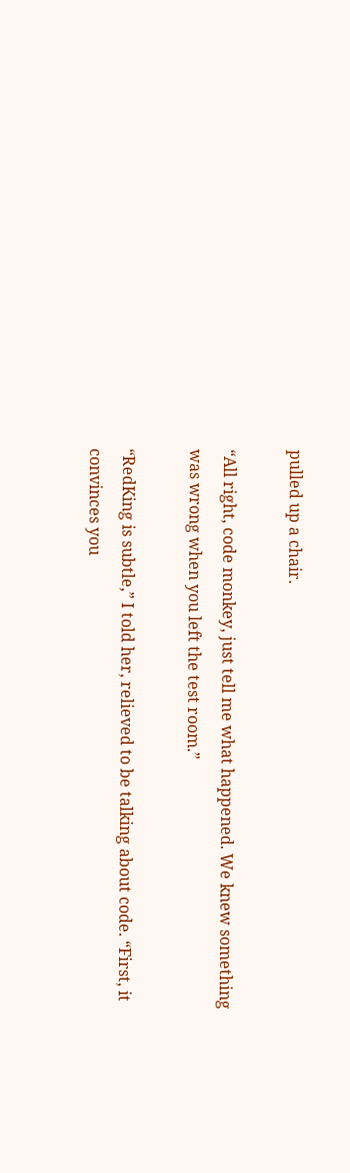pulled up a chair.

“All right, code monkey, just tell me what happened. We knew something was wrong when you left the test room.”

“RedKing is subtle,” I told her, relieved to be talking about code. “First, it convinces you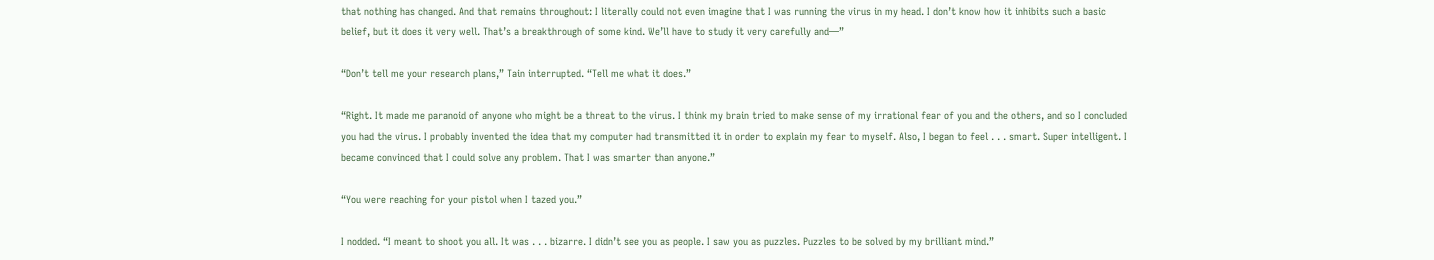that nothing has changed. And that remains throughout: I literally could not even imagine that I was running the virus in my head. I don’t know how it inhibits such a basic belief, but it does it very well. That’s a breakthrough of some kind. We’ll have to study it very carefully and—”

“Don’t tell me your research plans,” Tain interrupted. “Tell me what it does.”

“Right. It made me paranoid of anyone who might be a threat to the virus. I think my brain tried to make sense of my irrational fear of you and the others, and so I concluded you had the virus. I probably invented the idea that my computer had transmitted it in order to explain my fear to myself. Also, I began to feel . . . smart. Super intelligent. I became convinced that I could solve any problem. That I was smarter than anyone.”

“You were reaching for your pistol when I tazed you.”

I nodded. “I meant to shoot you all. It was . . . bizarre. I didn’t see you as people. I saw you as puzzles. Puzzles to be solved by my brilliant mind.”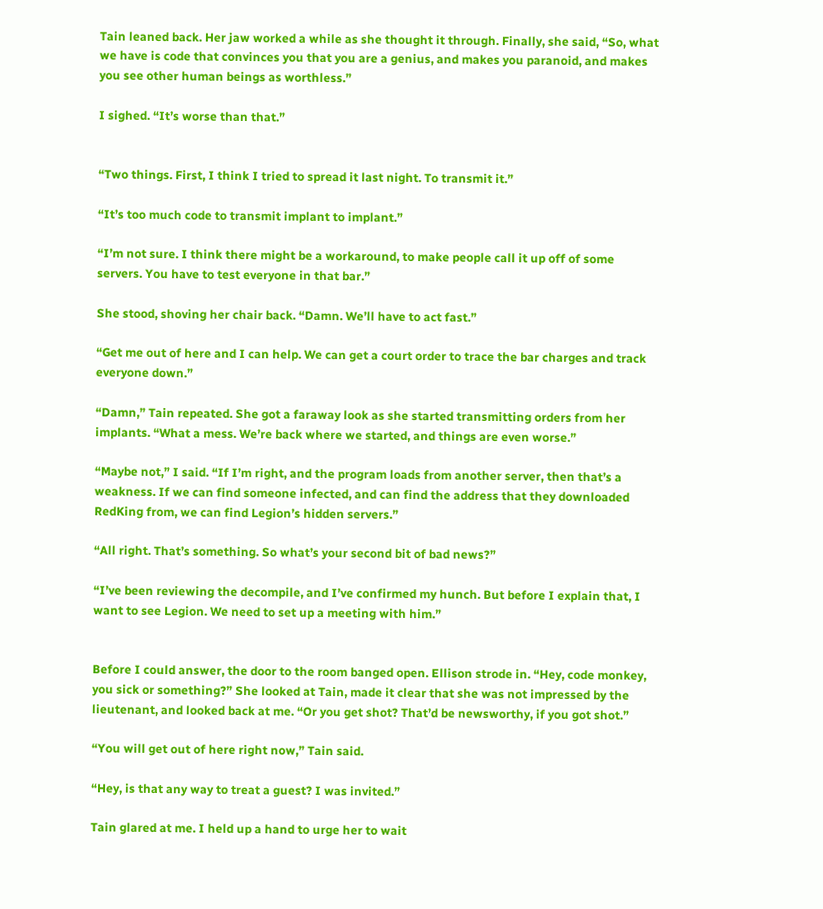Tain leaned back. Her jaw worked a while as she thought it through. Finally, she said, “So, what we have is code that convinces you that you are a genius, and makes you paranoid, and makes you see other human beings as worthless.”

I sighed. “It’s worse than that.”


“Two things. First, I think I tried to spread it last night. To transmit it.”

“It’s too much code to transmit implant to implant.”

“I’m not sure. I think there might be a workaround, to make people call it up off of some servers. You have to test everyone in that bar.”

She stood, shoving her chair back. “Damn. We’ll have to act fast.”

“Get me out of here and I can help. We can get a court order to trace the bar charges and track everyone down.”

“Damn,” Tain repeated. She got a faraway look as she started transmitting orders from her implants. “What a mess. We’re back where we started, and things are even worse.”

“Maybe not,” I said. “If I’m right, and the program loads from another server, then that’s a weakness. If we can find someone infected, and can find the address that they downloaded RedKing from, we can find Legion’s hidden servers.”

“All right. That’s something. So what’s your second bit of bad news?”

“I’ve been reviewing the decompile, and I’ve confirmed my hunch. But before I explain that, I want to see Legion. We need to set up a meeting with him.”


Before I could answer, the door to the room banged open. Ellison strode in. “Hey, code monkey, you sick or something?” She looked at Tain, made it clear that she was not impressed by the lieutenant, and looked back at me. “Or you get shot? That’d be newsworthy, if you got shot.”

“You will get out of here right now,” Tain said.

“Hey, is that any way to treat a guest? I was invited.”

Tain glared at me. I held up a hand to urge her to wait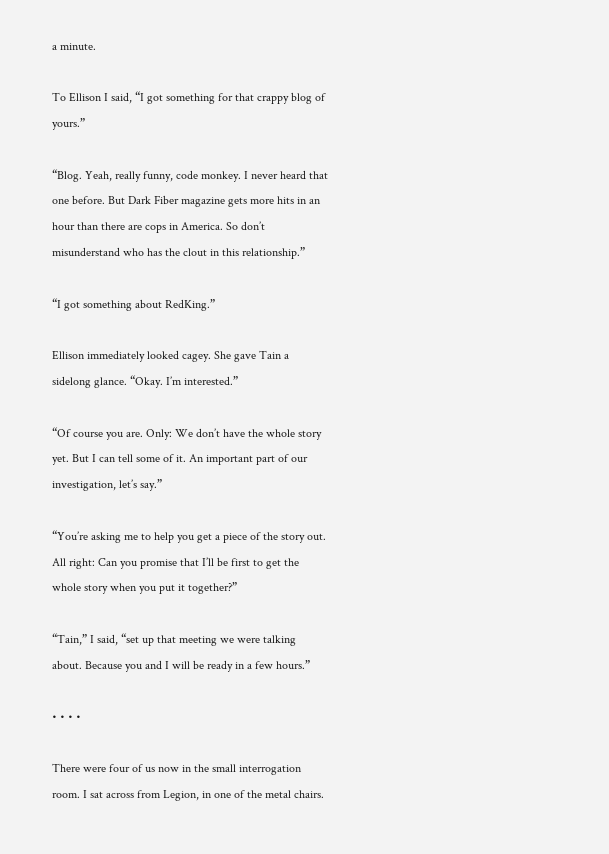a minute.

To Ellison I said, “I got something for that crappy blog of yours.”

“Blog. Yeah, really funny, code monkey. I never heard that one before. But Dark Fiber magazine gets more hits in an hour than there are cops in America. So don’t misunderstand who has the clout in this relationship.”

“I got something about RedKing.”

Ellison immediately looked cagey. She gave Tain a sidelong glance. “Okay. I’m interested.”

“Of course you are. Only: We don’t have the whole story yet. But I can tell some of it. An important part of our investigation, let’s say.”

“You’re asking me to help you get a piece of the story out. All right: Can you promise that I’ll be first to get the whole story when you put it together?”

“Tain,” I said, “set up that meeting we were talking about. Because you and I will be ready in a few hours.”

• • • •

There were four of us now in the small interrogation room. I sat across from Legion, in one of the metal chairs.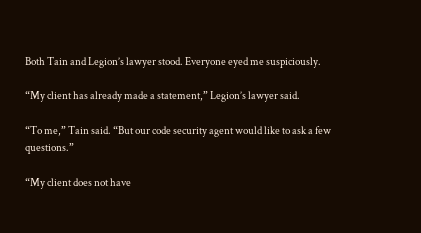Both Tain and Legion’s lawyer stood. Everyone eyed me suspiciously.

“My client has already made a statement,” Legion’s lawyer said.

“To me,” Tain said. “But our code security agent would like to ask a few questions.”

“My client does not have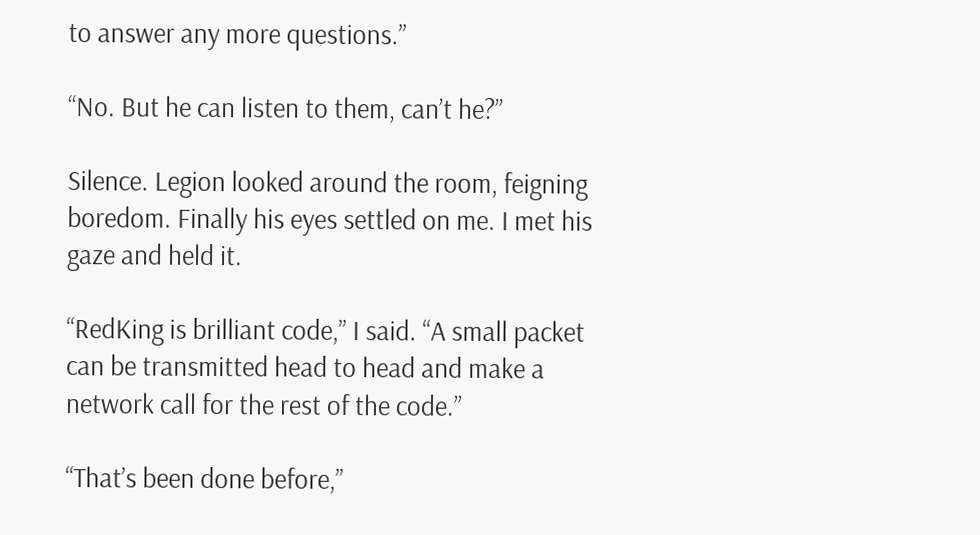to answer any more questions.”

“No. But he can listen to them, can’t he?”

Silence. Legion looked around the room, feigning boredom. Finally his eyes settled on me. I met his gaze and held it.

“RedKing is brilliant code,” I said. “A small packet can be transmitted head to head and make a network call for the rest of the code.”

“That’s been done before,”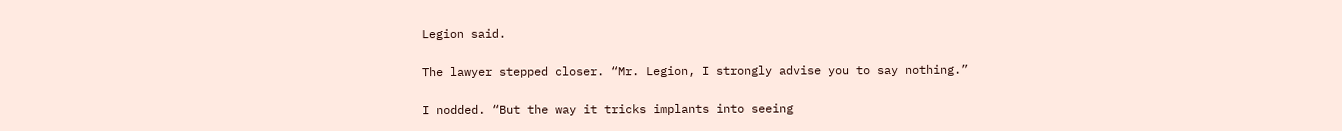Legion said.

The lawyer stepped closer. “Mr. Legion, I strongly advise you to say nothing.”

I nodded. “But the way it tricks implants into seeing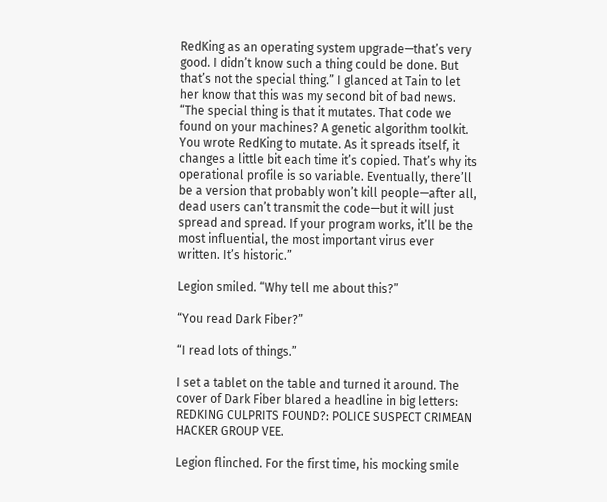RedKing as an operating system upgrade—that’s very good. I didn’t know such a thing could be done. But that’s not the special thing.” I glanced at Tain to let her know that this was my second bit of bad news. “The special thing is that it mutates. That code we found on your machines? A genetic algorithm toolkit. You wrote RedKing to mutate. As it spreads itself, it changes a little bit each time it’s copied. That’s why its operational profile is so variable. Eventually, there’ll be a version that probably won’t kill people—after all, dead users can’t transmit the code—but it will just spread and spread. If your program works, it’ll be the most influential, the most important virus ever written. It’s historic.”

Legion smiled. “Why tell me about this?”

“You read Dark Fiber?”

“I read lots of things.”

I set a tablet on the table and turned it around. The cover of Dark Fiber blared a headline in big letters: REDKING CULPRITS FOUND?: POLICE SUSPECT CRIMEAN HACKER GROUP VEE.

Legion flinched. For the first time, his mocking smile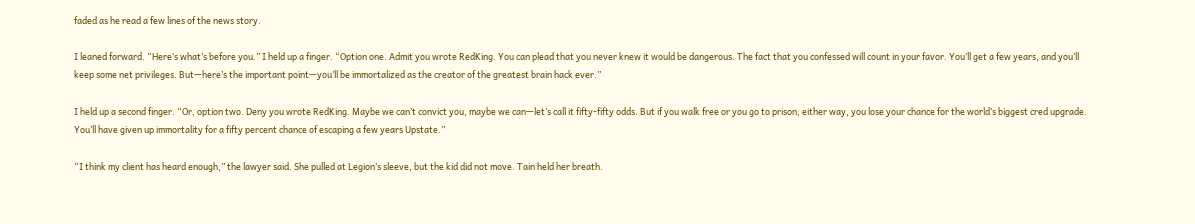faded as he read a few lines of the news story.

I leaned forward. “Here’s what’s before you.” I held up a finger. “Option one. Admit you wrote RedKing. You can plead that you never knew it would be dangerous. The fact that you confessed will count in your favor. You’ll get a few years, and you’ll keep some net privileges. But—here’s the important point—you’ll be immortalized as the creator of the greatest brain hack ever.”

I held up a second finger. “Or, option two. Deny you wrote RedKing. Maybe we can’t convict you, maybe we can—let’s call it fifty-fifty odds. But if you walk free or you go to prison, either way, you lose your chance for the world’s biggest cred upgrade. You’ll have given up immortality for a fifty percent chance of escaping a few years Upstate.”

“I think my client has heard enough,” the lawyer said. She pulled at Legion’s sleeve, but the kid did not move. Tain held her breath.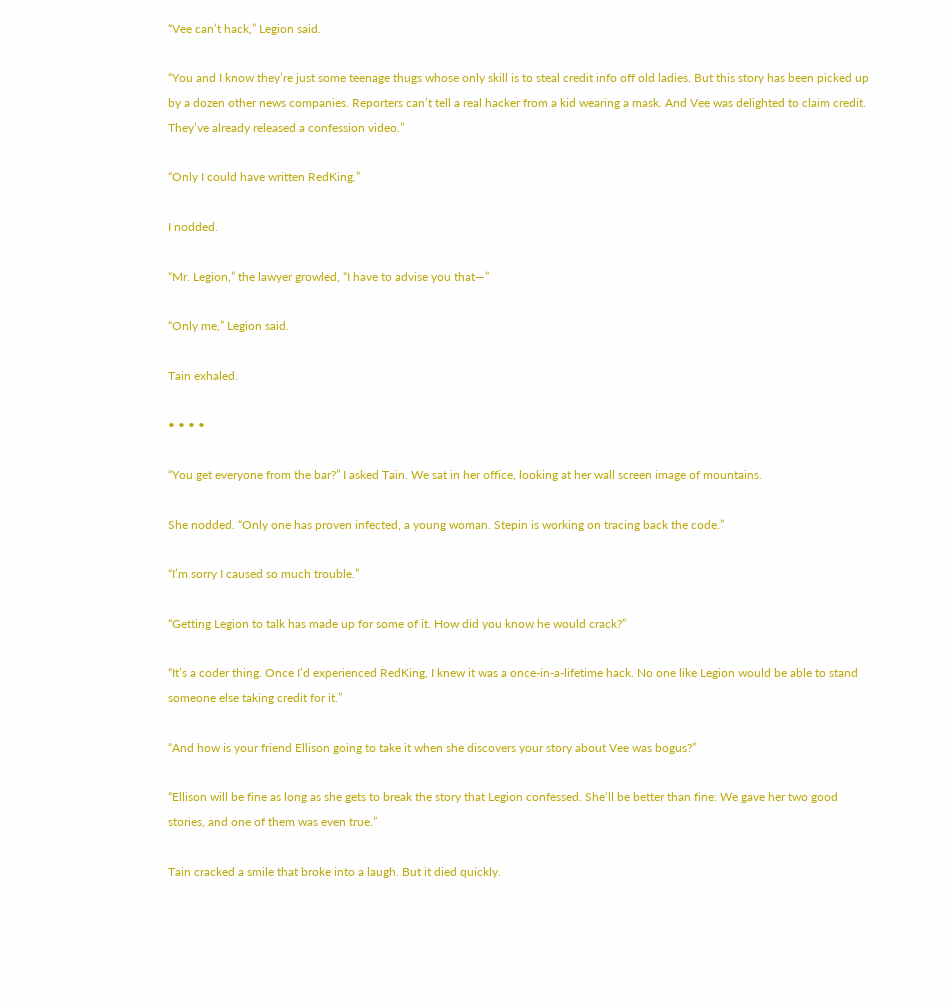“Vee can’t hack,” Legion said.

“You and I know they’re just some teenage thugs whose only skill is to steal credit info off old ladies. But this story has been picked up by a dozen other news companies. Reporters can’t tell a real hacker from a kid wearing a mask. And Vee was delighted to claim credit. They’ve already released a confession video.”

“Only I could have written RedKing.”

I nodded.

“Mr. Legion,” the lawyer growled, “I have to advise you that—”

“Only me,” Legion said.

Tain exhaled.

• • • •

“You get everyone from the bar?” I asked Tain. We sat in her office, looking at her wall screen image of mountains.

She nodded. “Only one has proven infected, a young woman. Stepin is working on tracing back the code.”

“I’m sorry I caused so much trouble.”

“Getting Legion to talk has made up for some of it. How did you know he would crack?”

“It’s a coder thing. Once I’d experienced RedKing, I knew it was a once-in-a-lifetime hack. No one like Legion would be able to stand someone else taking credit for it.”

“And how is your friend Ellison going to take it when she discovers your story about Vee was bogus?”

“Ellison will be fine as long as she gets to break the story that Legion confessed. She’ll be better than fine: We gave her two good stories, and one of them was even true.”

Tain cracked a smile that broke into a laugh. But it died quickly.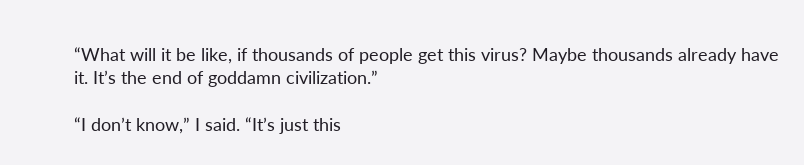“What will it be like, if thousands of people get this virus? Maybe thousands already have it. It’s the end of goddamn civilization.”

“I don’t know,” I said. “It’s just this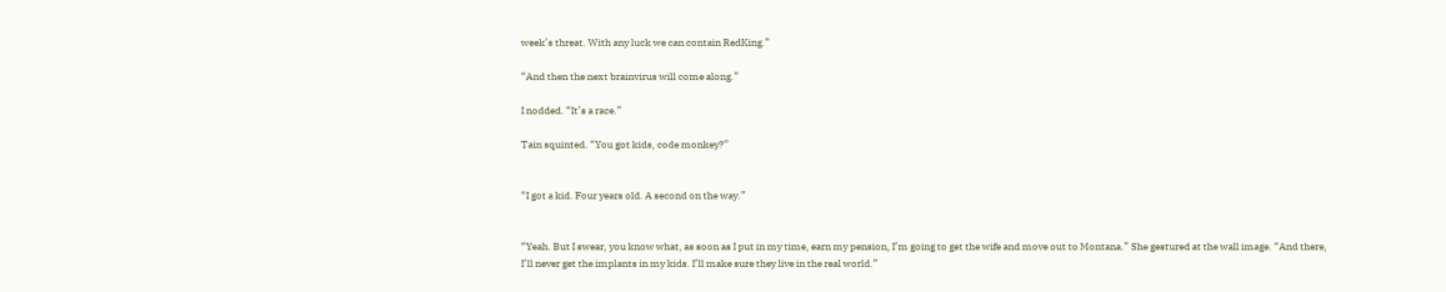week’s threat. With any luck we can contain RedKing.”

“And then the next brainvirus will come along.”

I nodded. “It’s a race.”

Tain squinted. “You got kids, code monkey?”


“I got a kid. Four years old. A second on the way.”


“Yeah. But I swear, you know what, as soon as I put in my time, earn my pension, I’m going to get the wife and move out to Montana.” She gestured at the wall image. “And there, I’ll never get the implants in my kids. I’ll make sure they live in the real world.”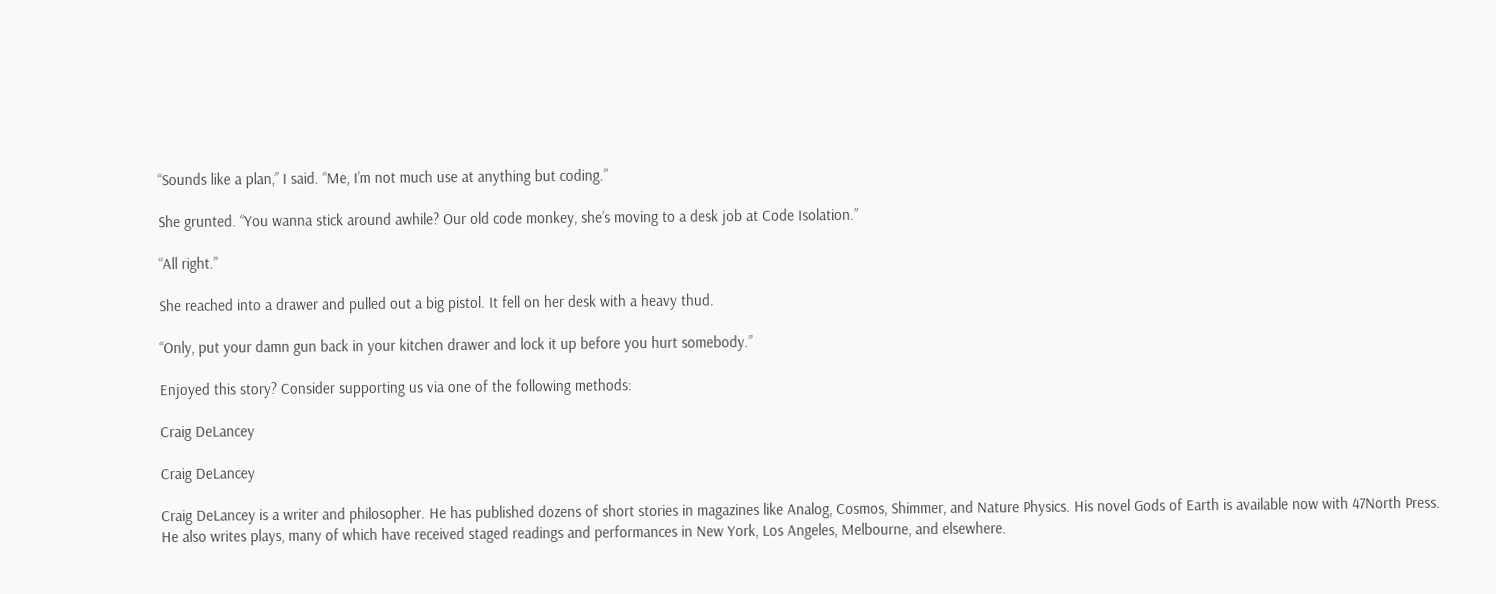“Sounds like a plan,” I said. “Me, I’m not much use at anything but coding.”

She grunted. “You wanna stick around awhile? Our old code monkey, she’s moving to a desk job at Code Isolation.”

“All right.”

She reached into a drawer and pulled out a big pistol. It fell on her desk with a heavy thud.

“Only, put your damn gun back in your kitchen drawer and lock it up before you hurt somebody.”

Enjoyed this story? Consider supporting us via one of the following methods:

Craig DeLancey

Craig DeLancey

Craig DeLancey is a writer and philosopher. He has published dozens of short stories in magazines like Analog, Cosmos, Shimmer, and Nature Physics. His novel Gods of Earth is available now with 47North Press. He also writes plays, many of which have received staged readings and performances in New York, Los Angeles, Melbourne, and elsewhere.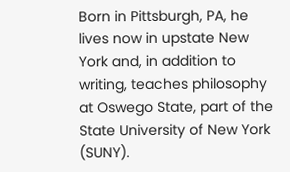Born in Pittsburgh, PA, he lives now in upstate New York and, in addition to writing, teaches philosophy at Oswego State, part of the State University of New York (SUNY).